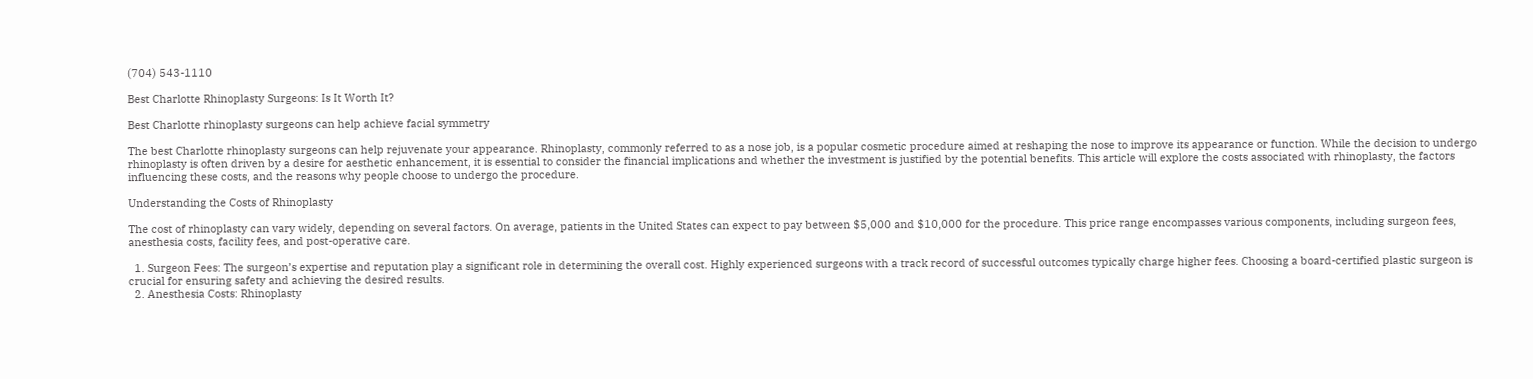(704) 543-1110

Best Charlotte Rhinoplasty Surgeons: Is It Worth It?

Best Charlotte rhinoplasty surgeons can help achieve facial symmetry

The best Charlotte rhinoplasty surgeons can help rejuvenate your appearance. Rhinoplasty, commonly referred to as a nose job, is a popular cosmetic procedure aimed at reshaping the nose to improve its appearance or function. While the decision to undergo rhinoplasty is often driven by a desire for aesthetic enhancement, it is essential to consider the financial implications and whether the investment is justified by the potential benefits. This article will explore the costs associated with rhinoplasty, the factors influencing these costs, and the reasons why people choose to undergo the procedure.

Understanding the Costs of Rhinoplasty

The cost of rhinoplasty can vary widely, depending on several factors. On average, patients in the United States can expect to pay between $5,000 and $10,000 for the procedure. This price range encompasses various components, including surgeon fees, anesthesia costs, facility fees, and post-operative care.

  1. Surgeon Fees: The surgeon’s expertise and reputation play a significant role in determining the overall cost. Highly experienced surgeons with a track record of successful outcomes typically charge higher fees. Choosing a board-certified plastic surgeon is crucial for ensuring safety and achieving the desired results.
  2. Anesthesia Costs: Rhinoplasty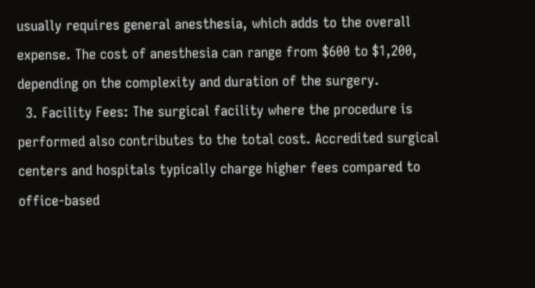usually requires general anesthesia, which adds to the overall expense. The cost of anesthesia can range from $600 to $1,200, depending on the complexity and duration of the surgery.
  3. Facility Fees: The surgical facility where the procedure is performed also contributes to the total cost. Accredited surgical centers and hospitals typically charge higher fees compared to office-based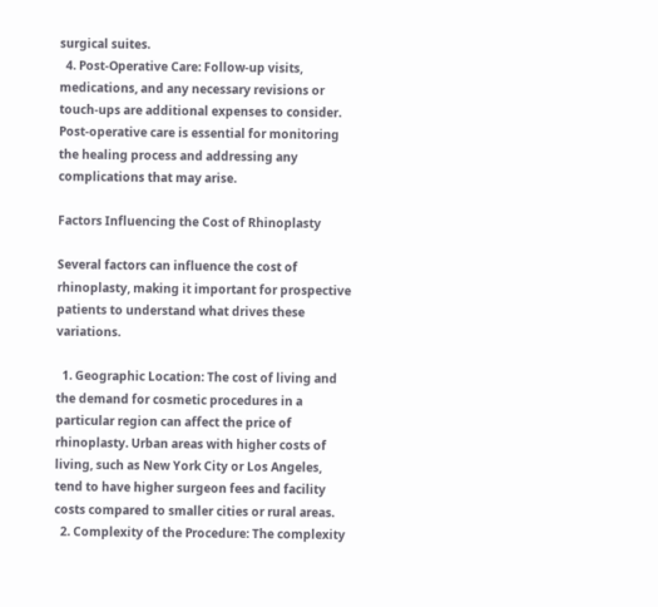surgical suites.
  4. Post-Operative Care: Follow-up visits, medications, and any necessary revisions or touch-ups are additional expenses to consider. Post-operative care is essential for monitoring the healing process and addressing any complications that may arise.

Factors Influencing the Cost of Rhinoplasty

Several factors can influence the cost of rhinoplasty, making it important for prospective patients to understand what drives these variations.

  1. Geographic Location: The cost of living and the demand for cosmetic procedures in a particular region can affect the price of rhinoplasty. Urban areas with higher costs of living, such as New York City or Los Angeles, tend to have higher surgeon fees and facility costs compared to smaller cities or rural areas.
  2. Complexity of the Procedure: The complexity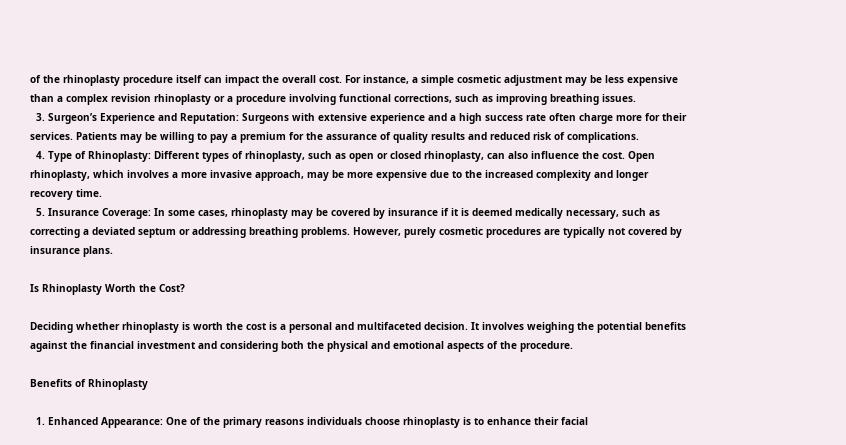of the rhinoplasty procedure itself can impact the overall cost. For instance, a simple cosmetic adjustment may be less expensive than a complex revision rhinoplasty or a procedure involving functional corrections, such as improving breathing issues.
  3. Surgeon’s Experience and Reputation: Surgeons with extensive experience and a high success rate often charge more for their services. Patients may be willing to pay a premium for the assurance of quality results and reduced risk of complications.
  4. Type of Rhinoplasty: Different types of rhinoplasty, such as open or closed rhinoplasty, can also influence the cost. Open rhinoplasty, which involves a more invasive approach, may be more expensive due to the increased complexity and longer recovery time.
  5. Insurance Coverage: In some cases, rhinoplasty may be covered by insurance if it is deemed medically necessary, such as correcting a deviated septum or addressing breathing problems. However, purely cosmetic procedures are typically not covered by insurance plans.

Is Rhinoplasty Worth the Cost?

Deciding whether rhinoplasty is worth the cost is a personal and multifaceted decision. It involves weighing the potential benefits against the financial investment and considering both the physical and emotional aspects of the procedure.

Benefits of Rhinoplasty

  1. Enhanced Appearance: One of the primary reasons individuals choose rhinoplasty is to enhance their facial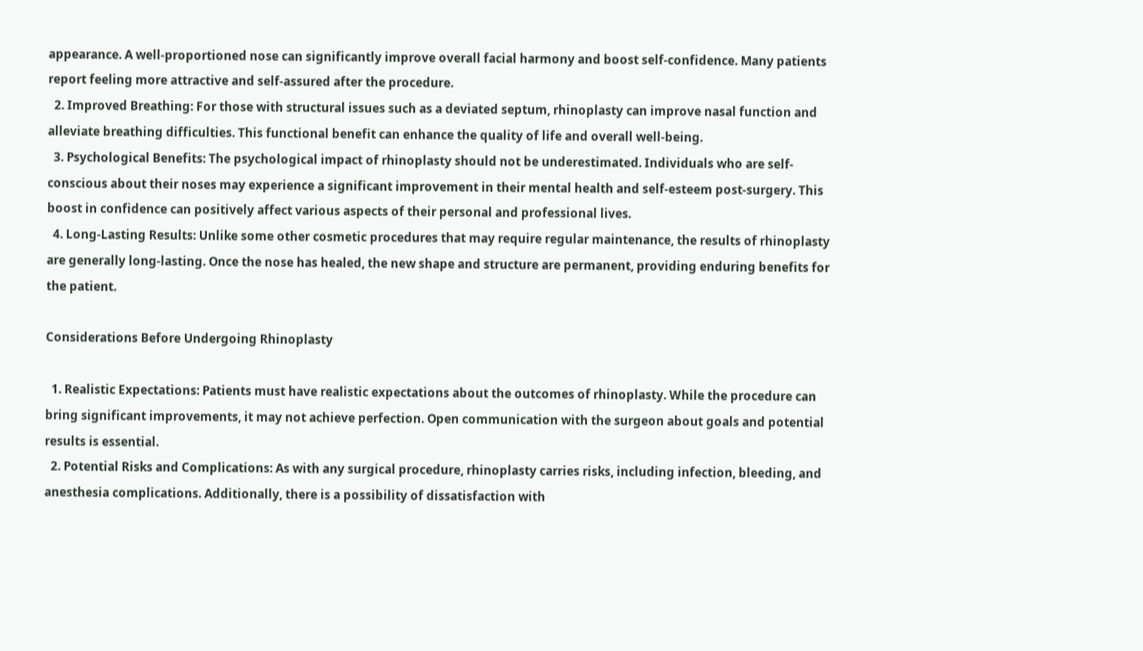appearance. A well-proportioned nose can significantly improve overall facial harmony and boost self-confidence. Many patients report feeling more attractive and self-assured after the procedure.
  2. Improved Breathing: For those with structural issues such as a deviated septum, rhinoplasty can improve nasal function and alleviate breathing difficulties. This functional benefit can enhance the quality of life and overall well-being.
  3. Psychological Benefits: The psychological impact of rhinoplasty should not be underestimated. Individuals who are self-conscious about their noses may experience a significant improvement in their mental health and self-esteem post-surgery. This boost in confidence can positively affect various aspects of their personal and professional lives.
  4. Long-Lasting Results: Unlike some other cosmetic procedures that may require regular maintenance, the results of rhinoplasty are generally long-lasting. Once the nose has healed, the new shape and structure are permanent, providing enduring benefits for the patient.

Considerations Before Undergoing Rhinoplasty

  1. Realistic Expectations: Patients must have realistic expectations about the outcomes of rhinoplasty. While the procedure can bring significant improvements, it may not achieve perfection. Open communication with the surgeon about goals and potential results is essential.
  2. Potential Risks and Complications: As with any surgical procedure, rhinoplasty carries risks, including infection, bleeding, and anesthesia complications. Additionally, there is a possibility of dissatisfaction with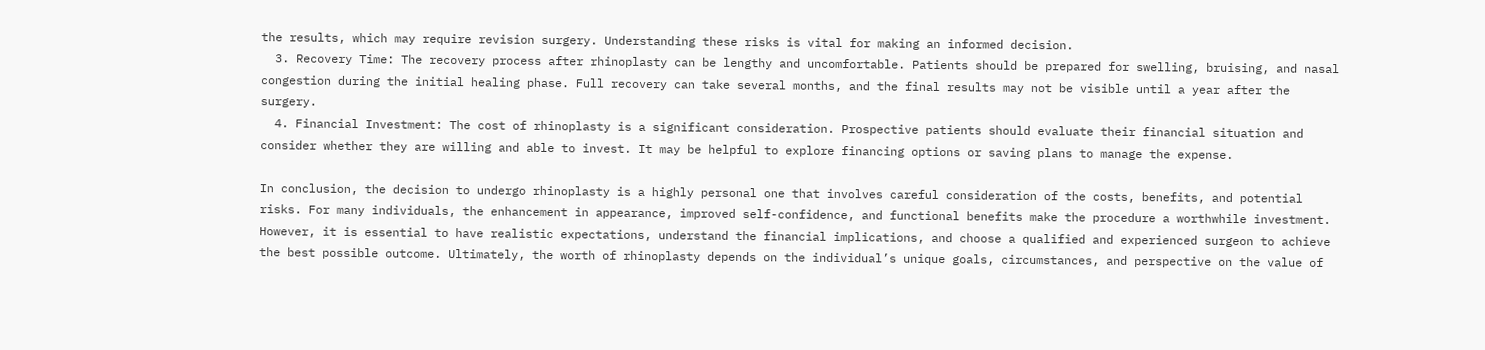the results, which may require revision surgery. Understanding these risks is vital for making an informed decision.
  3. Recovery Time: The recovery process after rhinoplasty can be lengthy and uncomfortable. Patients should be prepared for swelling, bruising, and nasal congestion during the initial healing phase. Full recovery can take several months, and the final results may not be visible until a year after the surgery.
  4. Financial Investment: The cost of rhinoplasty is a significant consideration. Prospective patients should evaluate their financial situation and consider whether they are willing and able to invest. It may be helpful to explore financing options or saving plans to manage the expense.

In conclusion, the decision to undergo rhinoplasty is a highly personal one that involves careful consideration of the costs, benefits, and potential risks. For many individuals, the enhancement in appearance, improved self-confidence, and functional benefits make the procedure a worthwhile investment. However, it is essential to have realistic expectations, understand the financial implications, and choose a qualified and experienced surgeon to achieve the best possible outcome. Ultimately, the worth of rhinoplasty depends on the individual’s unique goals, circumstances, and perspective on the value of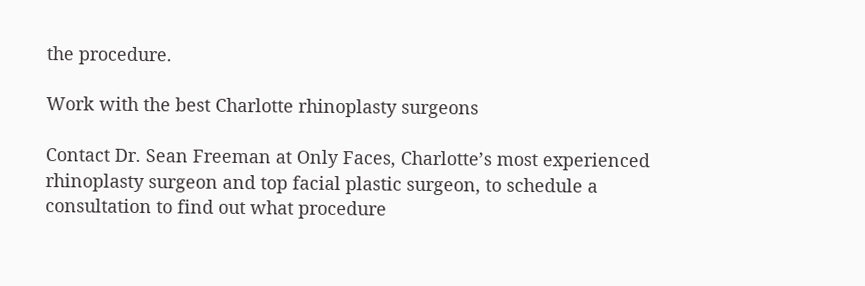the procedure.

Work with the best Charlotte rhinoplasty surgeons

Contact Dr. Sean Freeman at Only Faces, Charlotte’s most experienced rhinoplasty surgeon and top facial plastic surgeon, to schedule a consultation to find out what procedure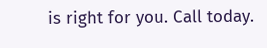is right for you. Call today.